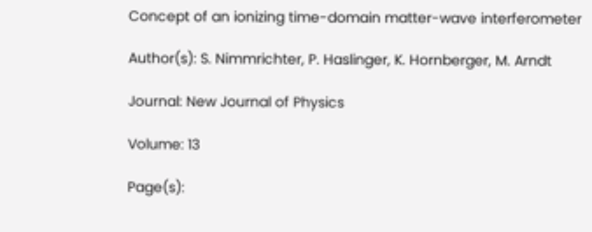Concept of an ionizing time-domain matter-wave interferometer

Author(s): S. Nimmrichter, P. Haslinger, K. Hornberger, M. Arndt

Journal: New Journal of Physics

Volume: 13

Page(s):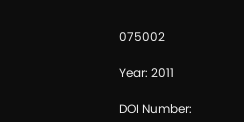075002

Year: 2011

DOI Number: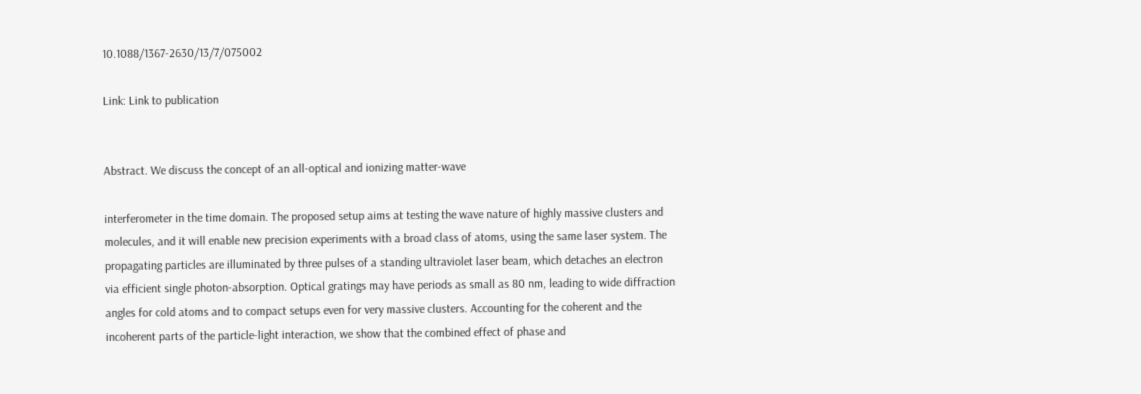10.1088/1367-2630/13/7/075002

Link: Link to publication


Abstract. We discuss the concept of an all-optical and ionizing matter-wave

interferometer in the time domain. The proposed setup aims at testing the wave nature of highly massive clusters and molecules, and it will enable new precision experiments with a broad class of atoms, using the same laser system. The propagating particles are illuminated by three pulses of a standing ultraviolet laser beam, which detaches an electron via efficient single photon-absorption. Optical gratings may have periods as small as 80 nm, leading to wide diffraction angles for cold atoms and to compact setups even for very massive clusters. Accounting for the coherent and the incoherent parts of the particle-light interaction, we show that the combined effect of phase and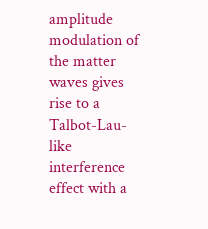amplitude modulation of the matter waves gives rise to a Talbot-Lau-like interference effect with a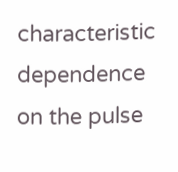characteristic dependence on the pulse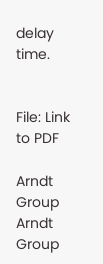delay time.


File: Link to PDF

Arndt Group Arndt Group